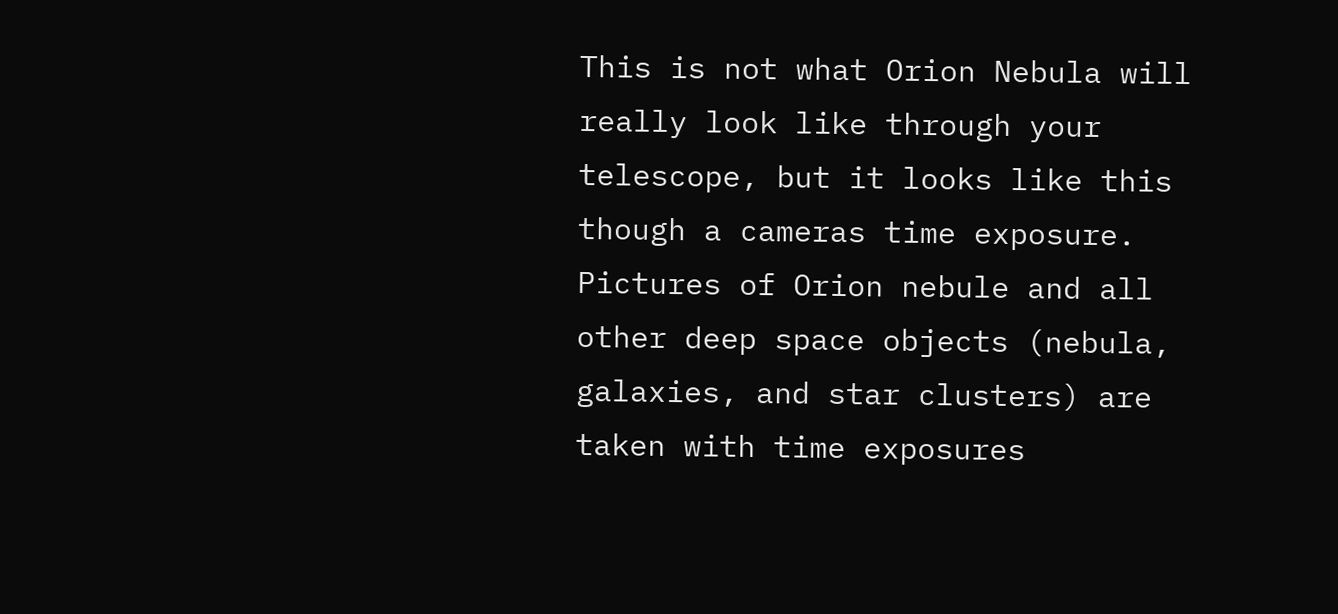This is not what Orion Nebula will really look like through your telescope, but it looks like this though a cameras time exposure. Pictures of Orion nebule and all other deep space objects (nebula, galaxies, and star clusters) are taken with time exposures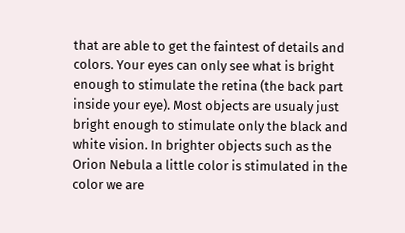that are able to get the faintest of details and colors. Your eyes can only see what is bright enough to stimulate the retina (the back part inside your eye). Most objects are usualy just bright enough to stimulate only the black and white vision. In brighter objects such as the Orion Nebula a little color is stimulated in the color we are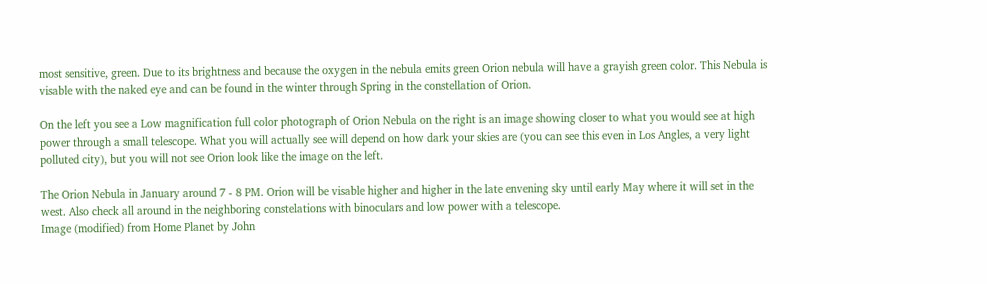most sensitive, green. Due to its brightness and because the oxygen in the nebula emits green Orion nebula will have a grayish green color. This Nebula is visable with the naked eye and can be found in the winter through Spring in the constellation of Orion.

On the left you see a Low magnification full color photograph of Orion Nebula on the right is an image showing closer to what you would see at high power through a small telescope. What you will actually see will depend on how dark your skies are (you can see this even in Los Angles, a very light polluted city), but you will not see Orion look like the image on the left.

The Orion Nebula in January around 7 - 8 PM. Orion will be visable higher and higher in the late envening sky until early May where it will set in the west. Also check all around in the neighboring constelations with binoculars and low power with a telescope.
Image (modified) from Home Planet by John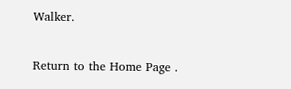Walker.

Return to the Home Page .